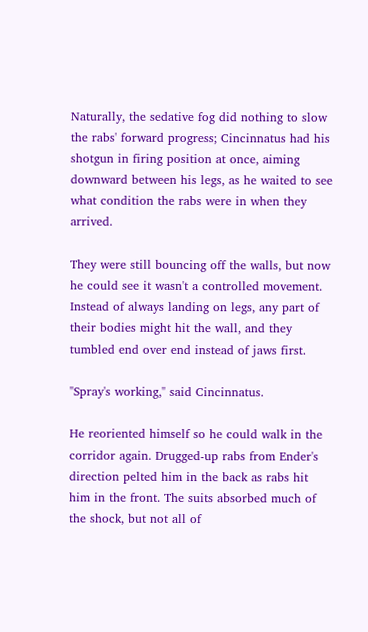Naturally, the sedative fog did nothing to slow the rabs' forward progress; Cincinnatus had his shotgun in firing position at once, aiming downward between his legs, as he waited to see what condition the rabs were in when they arrived.

They were still bouncing off the walls, but now he could see it wasn't a controlled movement. Instead of always landing on legs, any part of their bodies might hit the wall, and they tumbled end over end instead of jaws first.

"Spray's working," said Cincinnatus.

He reoriented himself so he could walk in the corridor again. Drugged-up rabs from Ender's direction pelted him in the back as rabs hit him in the front. The suits absorbed much of the shock, but not all of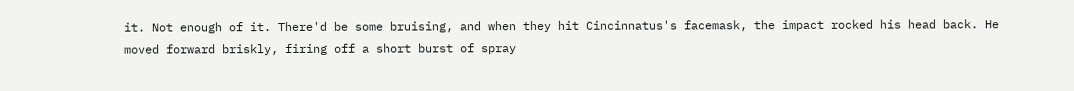it. Not enough of it. There'd be some bruising, and when they hit Cincinnatus's facemask, the impact rocked his head back. He moved forward briskly, firing off a short burst of spray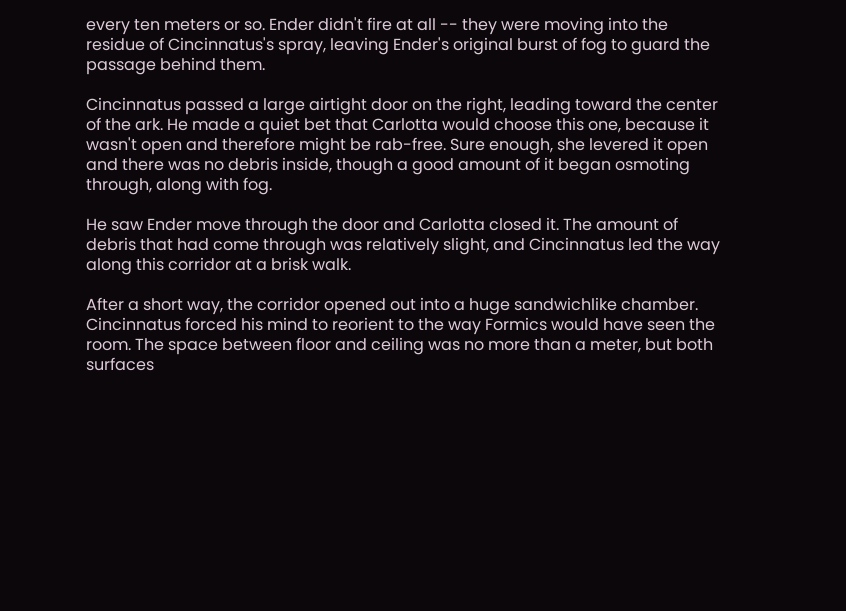every ten meters or so. Ender didn't fire at all -- they were moving into the residue of Cincinnatus's spray, leaving Ender's original burst of fog to guard the passage behind them.

Cincinnatus passed a large airtight door on the right, leading toward the center of the ark. He made a quiet bet that Carlotta would choose this one, because it wasn't open and therefore might be rab-free. Sure enough, she levered it open and there was no debris inside, though a good amount of it began osmoting through, along with fog.

He saw Ender move through the door and Carlotta closed it. The amount of debris that had come through was relatively slight, and Cincinnatus led the way along this corridor at a brisk walk.

After a short way, the corridor opened out into a huge sandwichlike chamber. Cincinnatus forced his mind to reorient to the way Formics would have seen the room. The space between floor and ceiling was no more than a meter, but both surfaces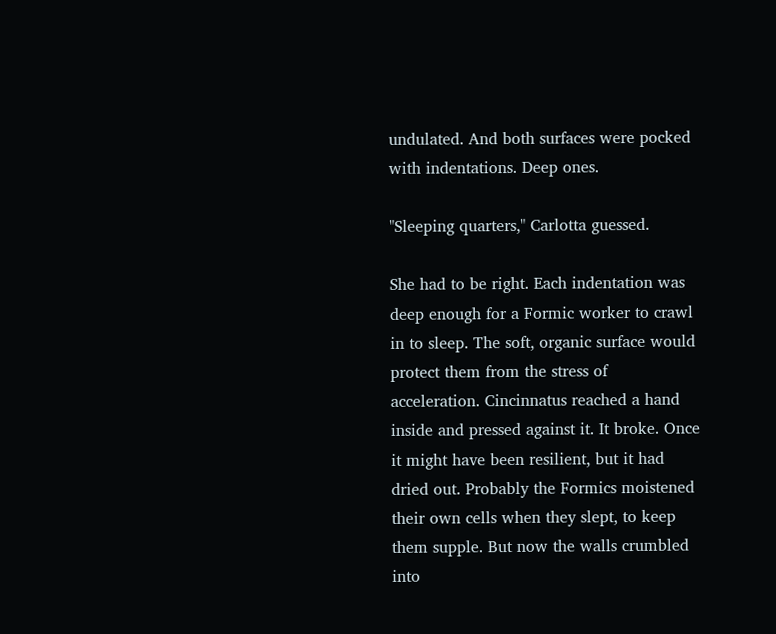undulated. And both surfaces were pocked with indentations. Deep ones.

"Sleeping quarters," Carlotta guessed.

She had to be right. Each indentation was deep enough for a Formic worker to crawl in to sleep. The soft, organic surface would protect them from the stress of acceleration. Cincinnatus reached a hand inside and pressed against it. It broke. Once it might have been resilient, but it had dried out. Probably the Formics moistened their own cells when they slept, to keep them supple. But now the walls crumbled into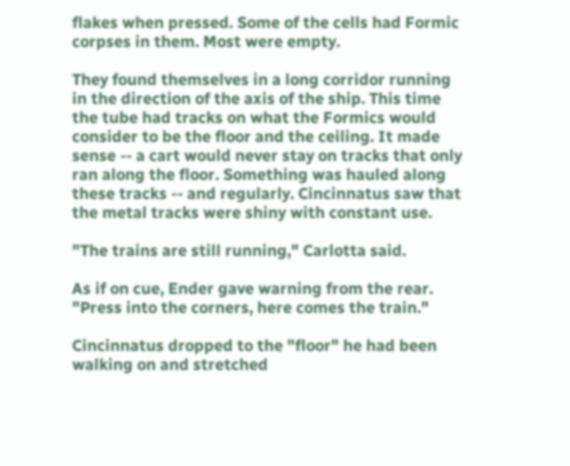flakes when pressed. Some of the cells had Formic corpses in them. Most were empty.

They found themselves in a long corridor running in the direction of the axis of the ship. This time the tube had tracks on what the Formics would consider to be the floor and the ceiling. It made sense -- a cart would never stay on tracks that only ran along the floor. Something was hauled along these tracks -- and regularly. Cincinnatus saw that the metal tracks were shiny with constant use.

"The trains are still running," Carlotta said.

As if on cue, Ender gave warning from the rear. "Press into the corners, here comes the train."

Cincinnatus dropped to the "floor" he had been walking on and stretched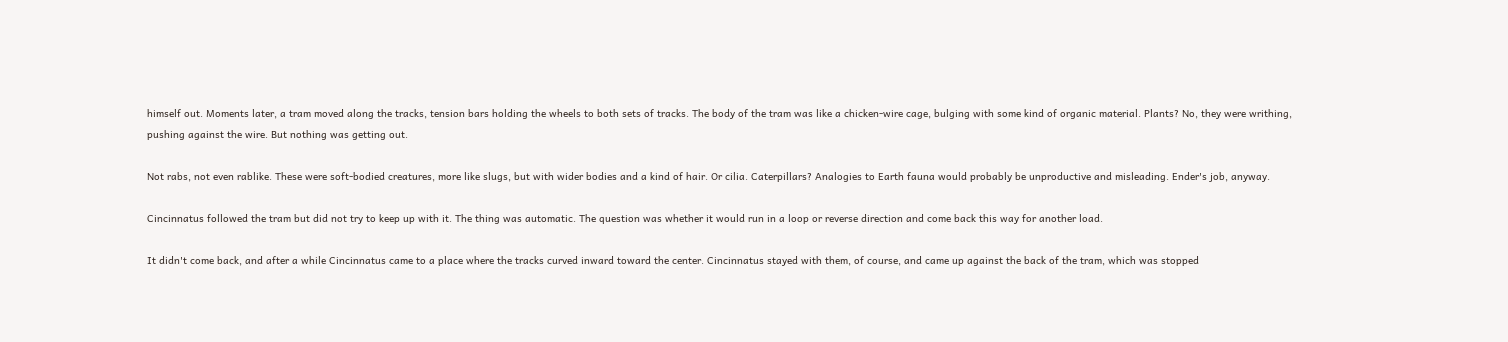himself out. Moments later, a tram moved along the tracks, tension bars holding the wheels to both sets of tracks. The body of the tram was like a chicken-wire cage, bulging with some kind of organic material. Plants? No, they were writhing, pushing against the wire. But nothing was getting out.

Not rabs, not even rablike. These were soft-bodied creatures, more like slugs, but with wider bodies and a kind of hair. Or cilia. Caterpillars? Analogies to Earth fauna would probably be unproductive and misleading. Ender's job, anyway.

Cincinnatus followed the tram but did not try to keep up with it. The thing was automatic. The question was whether it would run in a loop or reverse direction and come back this way for another load.

It didn't come back, and after a while Cincinnatus came to a place where the tracks curved inward toward the center. Cincinnatus stayed with them, of course, and came up against the back of the tram, which was stopped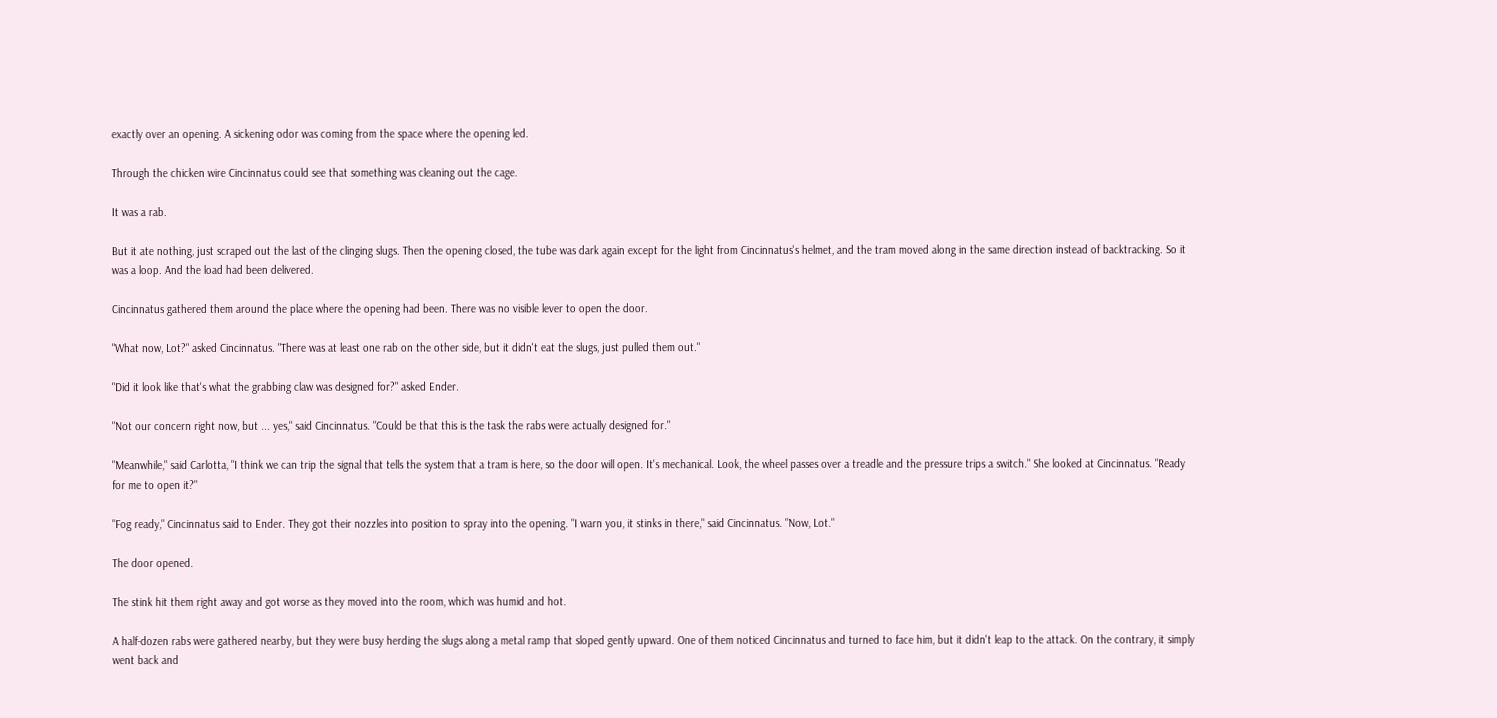exactly over an opening. A sickening odor was coming from the space where the opening led.

Through the chicken wire Cincinnatus could see that something was cleaning out the cage.

It was a rab.

But it ate nothing, just scraped out the last of the clinging slugs. Then the opening closed, the tube was dark again except for the light from Cincinnatus's helmet, and the tram moved along in the same direction instead of backtracking. So it was a loop. And the load had been delivered.

Cincinnatus gathered them around the place where the opening had been. There was no visible lever to open the door.

"What now, Lot?" asked Cincinnatus. "There was at least one rab on the other side, but it didn't eat the slugs, just pulled them out."

"Did it look like that's what the grabbing claw was designed for?" asked Ender.

"Not our concern right now, but ... yes," said Cincinnatus. "Could be that this is the task the rabs were actually designed for."

"Meanwhile," said Carlotta, "I think we can trip the signal that tells the system that a tram is here, so the door will open. It's mechanical. Look, the wheel passes over a treadle and the pressure trips a switch." She looked at Cincinnatus. "Ready for me to open it?"

"Fog ready," Cincinnatus said to Ender. They got their nozzles into position to spray into the opening. "I warn you, it stinks in there," said Cincinnatus. "Now, Lot."

The door opened.

The stink hit them right away and got worse as they moved into the room, which was humid and hot.

A half-dozen rabs were gathered nearby, but they were busy herding the slugs along a metal ramp that sloped gently upward. One of them noticed Cincinnatus and turned to face him, but it didn't leap to the attack. On the contrary, it simply went back and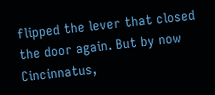flipped the lever that closed the door again. But by now Cincinnatus,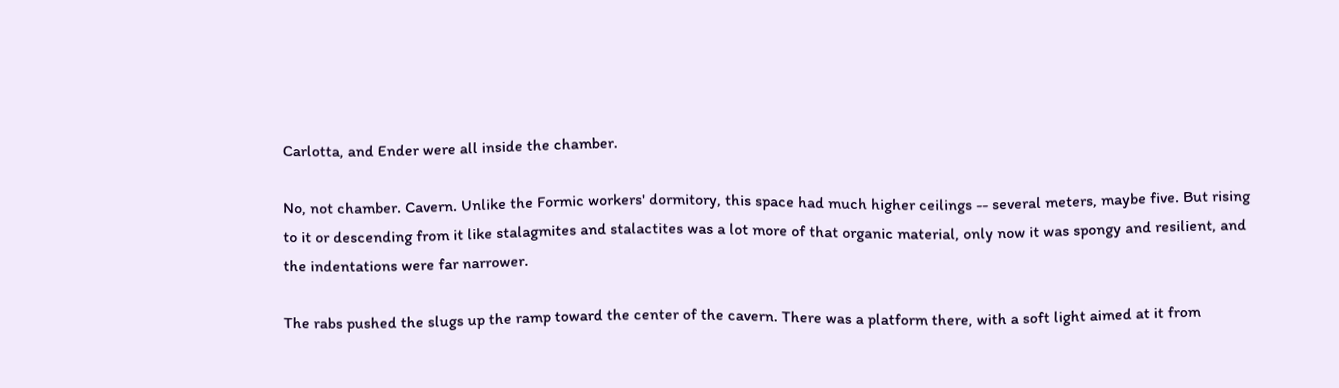Carlotta, and Ender were all inside the chamber.

No, not chamber. Cavern. Unlike the Formic workers' dormitory, this space had much higher ceilings -- several meters, maybe five. But rising to it or descending from it like stalagmites and stalactites was a lot more of that organic material, only now it was spongy and resilient, and the indentations were far narrower.

The rabs pushed the slugs up the ramp toward the center of the cavern. There was a platform there, with a soft light aimed at it from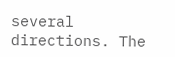several directions. The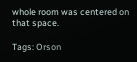whole room was centered on that space.

Tags: Orson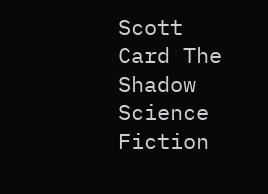Scott Card The Shadow Science Fiction